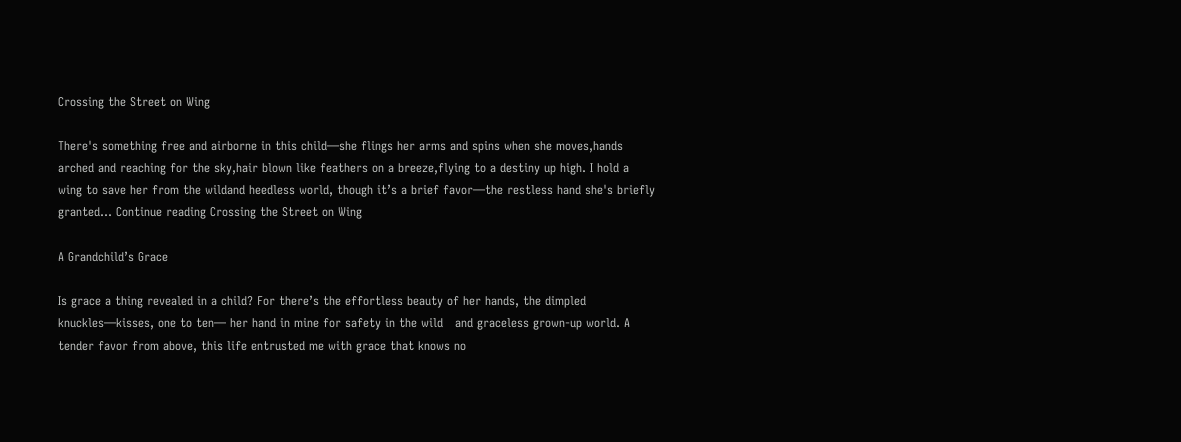Crossing the Street on Wing

There's something free and airborne in this child—she flings her arms and spins when she moves,hands arched and reaching for the sky,hair blown like feathers on a breeze,flying to a destiny up high. I hold a wing to save her from the wildand heedless world, though it’s a brief favor—the restless hand she's briefly granted… Continue reading Crossing the Street on Wing

A Grandchild’s Grace

Is grace a thing revealed in a child? For there’s the effortless beauty of her hands, the dimpled knuckles—kisses, one to ten— her hand in mine for safety in the wild   and graceless grown-up world. A tender favor from above, this life entrusted me with grace that knows no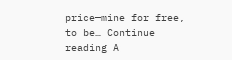price—mine for free, to be… Continue reading A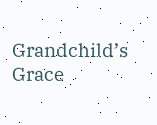Grandchild’s Grace